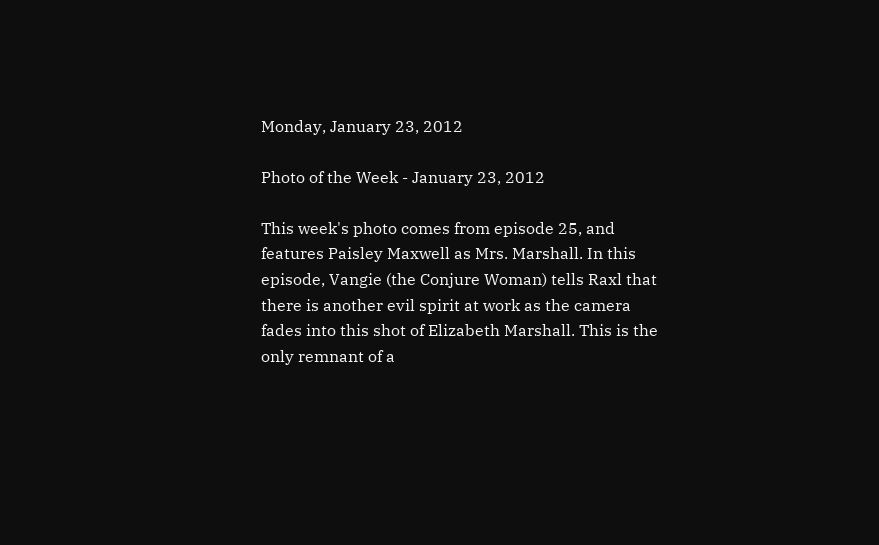Monday, January 23, 2012

Photo of the Week - January 23, 2012

This week's photo comes from episode 25, and features Paisley Maxwell as Mrs. Marshall. In this episode, Vangie (the Conjure Woman) tells Raxl that there is another evil spirit at work as the camera fades into this shot of Elizabeth Marshall. This is the only remnant of a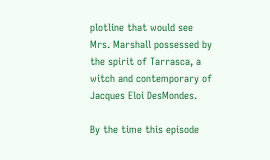plotline that would see Mrs. Marshall possessed by the spirit of Tarrasca, a witch and contemporary of Jacques Eloi DesMondes.

By the time this episode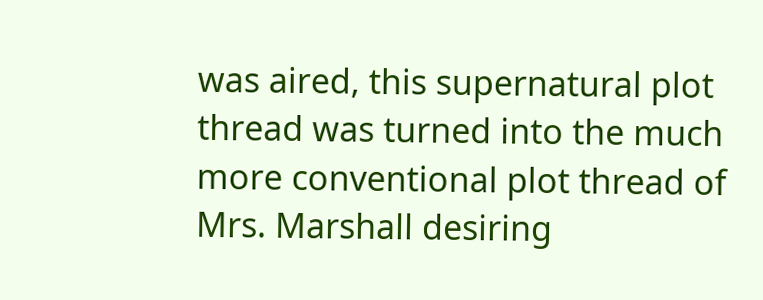was aired, this supernatural plot thread was turned into the much more conventional plot thread of Mrs. Marshall desiring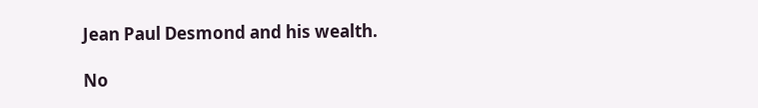Jean Paul Desmond and his wealth.

No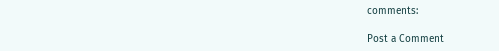comments:

Post a Comment